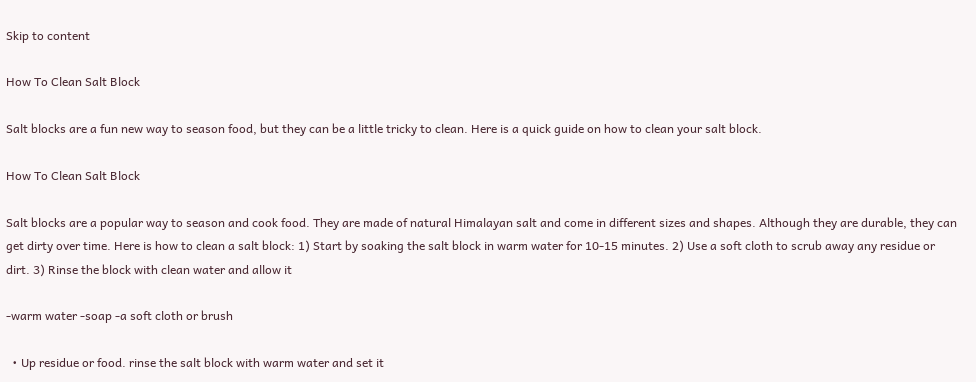Skip to content

How To Clean Salt Block

Salt blocks are a fun new way to season food, but they can be a little tricky to clean. Here is a quick guide on how to clean your salt block.

How To Clean Salt Block

Salt blocks are a popular way to season and cook food. They are made of natural Himalayan salt and come in different sizes and shapes. Although they are durable, they can get dirty over time. Here is how to clean a salt block: 1) Start by soaking the salt block in warm water for 10-15 minutes. 2) Use a soft cloth to scrub away any residue or dirt. 3) Rinse the block with clean water and allow it

-warm water -soap -a soft cloth or brush

  • Up residue or food. rinse the salt block with warm water and set it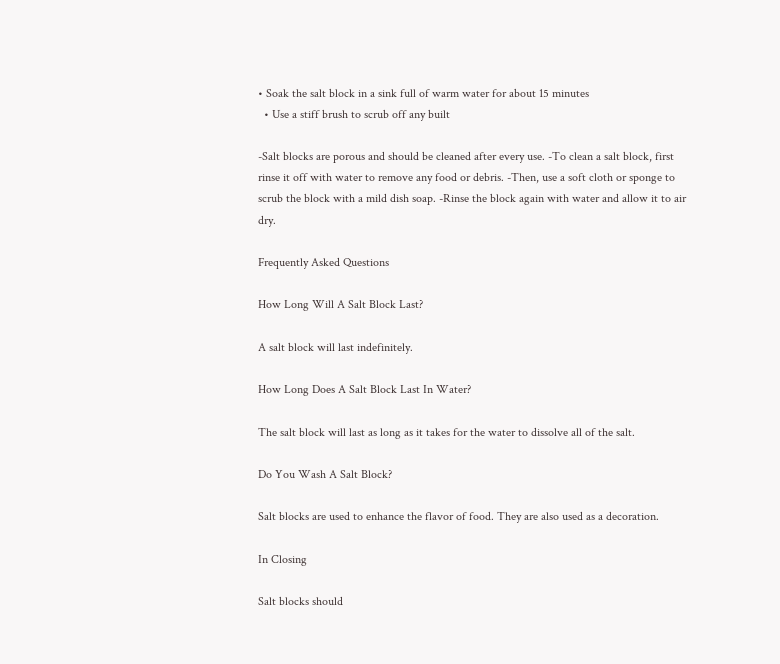• Soak the salt block in a sink full of warm water for about 15 minutes
  • Use a stiff brush to scrub off any built

-Salt blocks are porous and should be cleaned after every use. -To clean a salt block, first rinse it off with water to remove any food or debris. -Then, use a soft cloth or sponge to scrub the block with a mild dish soap. -Rinse the block again with water and allow it to air dry.

Frequently Asked Questions

How Long Will A Salt Block Last?

A salt block will last indefinitely.

How Long Does A Salt Block Last In Water?

The salt block will last as long as it takes for the water to dissolve all of the salt.

Do You Wash A Salt Block?

Salt blocks are used to enhance the flavor of food. They are also used as a decoration.

In Closing

Salt blocks should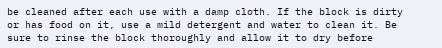be cleaned after each use with a damp cloth. If the block is dirty or has food on it, use a mild detergent and water to clean it. Be sure to rinse the block thoroughly and allow it to dry before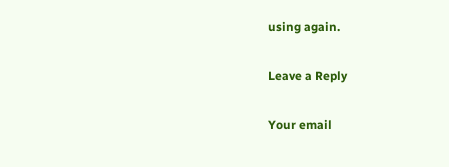using again.

Leave a Reply

Your email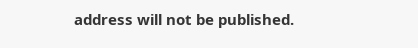address will not be published.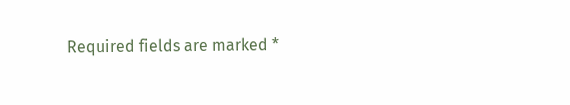Required fields are marked *